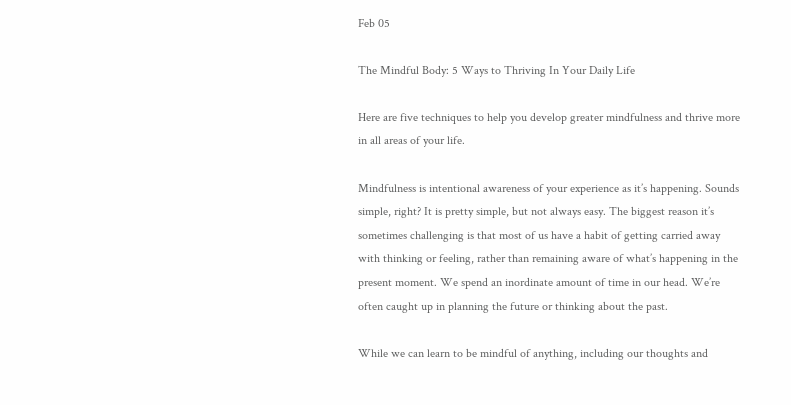Feb 05

The Mindful Body: 5 Ways to Thriving In Your Daily Life

Here are five techniques to help you develop greater mindfulness and thrive more in all areas of your life.

Mindfulness is intentional awareness of your experience as it’s happening. Sounds simple, right? It is pretty simple, but not always easy. The biggest reason it’s sometimes challenging is that most of us have a habit of getting carried away with thinking or feeling, rather than remaining aware of what’s happening in the present moment. We spend an inordinate amount of time in our head. We’re often caught up in planning the future or thinking about the past.

While we can learn to be mindful of anything, including our thoughts and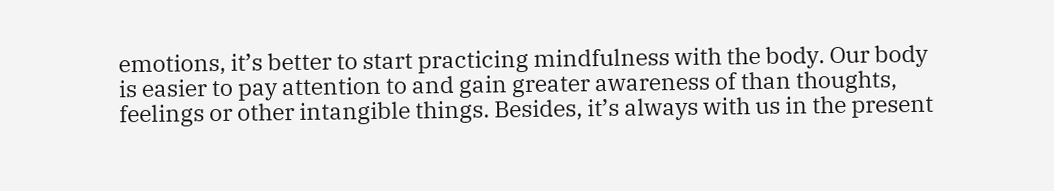emotions, it’s better to start practicing mindfulness with the body. Our body is easier to pay attention to and gain greater awareness of than thoughts, feelings or other intangible things. Besides, it’s always with us in the present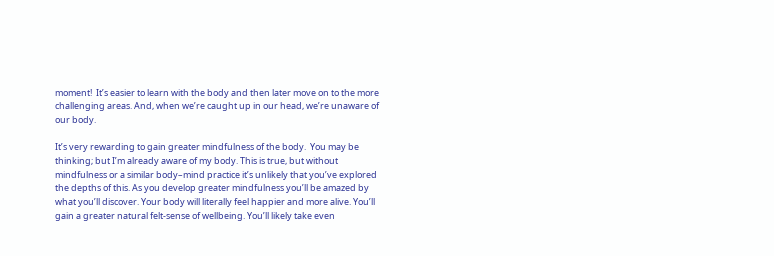moment!  It’s easier to learn with the body and then later move on to the more challenging areas. And, when we’re caught up in our head, we’re unaware of our body.

It’s very rewarding to gain greater mindfulness of the body.  You may be thinking; but I’m already aware of my body. This is true, but without mindfulness or a similar body–mind practice it’s unlikely that you’ve explored the depths of this. As you develop greater mindfulness you’ll be amazed by what you’ll discover. Your body will literally feel happier and more alive. You’ll gain a greater natural felt-sense of wellbeing. You’ll likely take even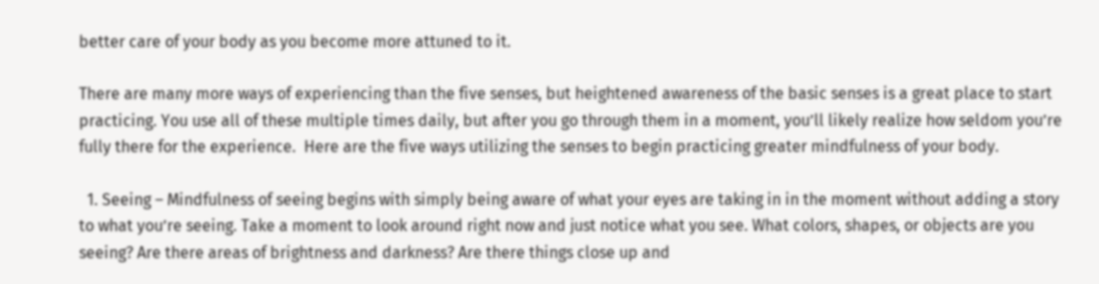better care of your body as you become more attuned to it.

There are many more ways of experiencing than the five senses, but heightened awareness of the basic senses is a great place to start practicing. You use all of these multiple times daily, but after you go through them in a moment, you’ll likely realize how seldom you’re fully there for the experience.  Here are the five ways utilizing the senses to begin practicing greater mindfulness of your body.

  1. Seeing – Mindfulness of seeing begins with simply being aware of what your eyes are taking in in the moment without adding a story to what you’re seeing. Take a moment to look around right now and just notice what you see. What colors, shapes, or objects are you seeing? Are there areas of brightness and darkness? Are there things close up and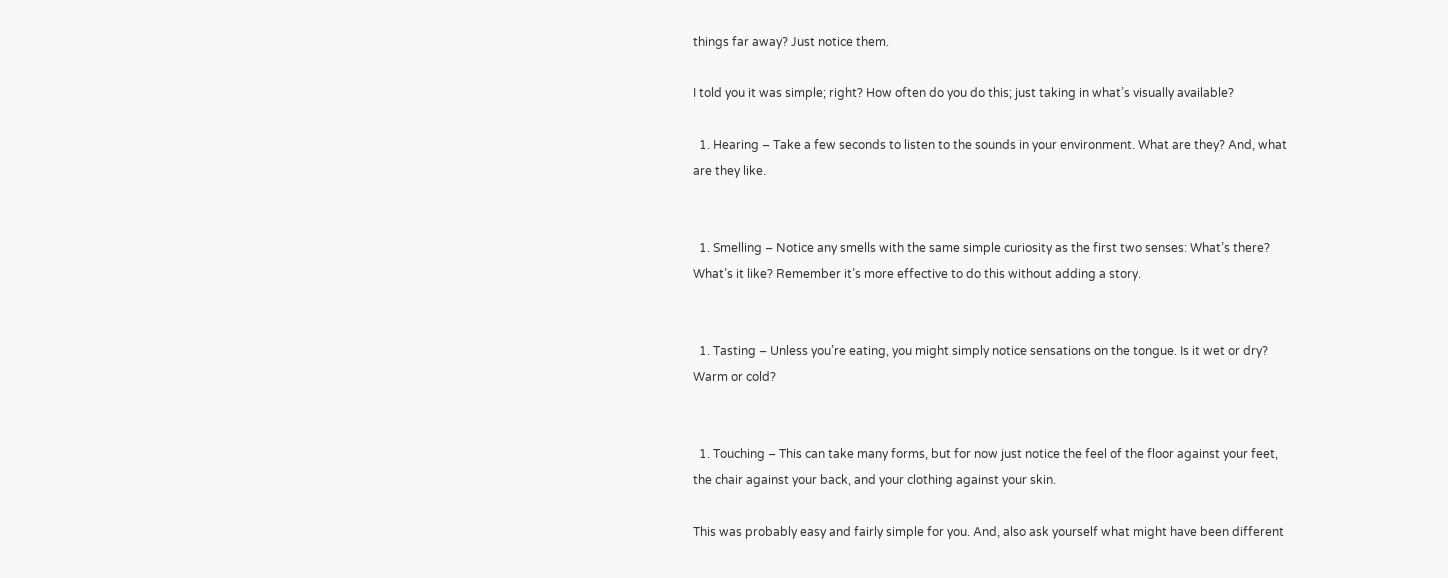things far away? Just notice them.

I told you it was simple; right? How often do you do this; just taking in what’s visually available?

  1. Hearing – Take a few seconds to listen to the sounds in your environment. What are they? And, what are they like.


  1. Smelling – Notice any smells with the same simple curiosity as the first two senses: What’s there? What’s it like? Remember it’s more effective to do this without adding a story.


  1. Tasting – Unless you’re eating, you might simply notice sensations on the tongue. Is it wet or dry? Warm or cold?


  1. Touching – This can take many forms, but for now just notice the feel of the floor against your feet, the chair against your back, and your clothing against your skin.

This was probably easy and fairly simple for you. And, also ask yourself what might have been different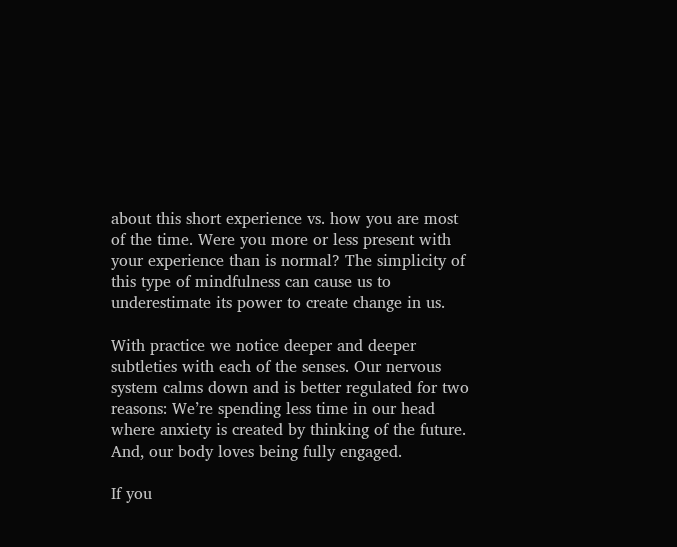about this short experience vs. how you are most of the time. Were you more or less present with your experience than is normal? The simplicity of this type of mindfulness can cause us to underestimate its power to create change in us.

With practice we notice deeper and deeper subtleties with each of the senses. Our nervous system calms down and is better regulated for two reasons: We’re spending less time in our head where anxiety is created by thinking of the future. And, our body loves being fully engaged.

If you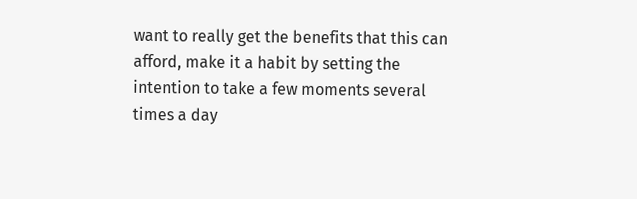want to really get the benefits that this can afford, make it a habit by setting the intention to take a few moments several times a day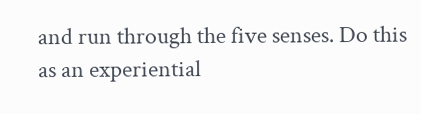and run through the five senses. Do this as an experiential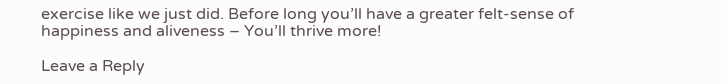exercise like we just did. Before long you’ll have a greater felt-sense of happiness and aliveness – You’ll thrive more!

Leave a Reply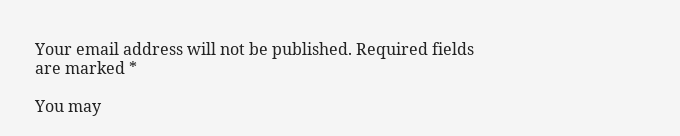Your email address will not be published. Required fields are marked *

You may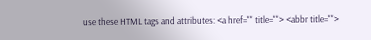use these HTML tags and attributes: <a href="" title=""> <abbr title="">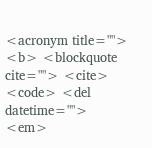<acronym title=""> <b> <blockquote cite=""> <cite> <code> <del datetime=""> <em>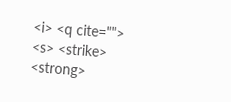<i> <q cite=""> <s> <strike> <strong>